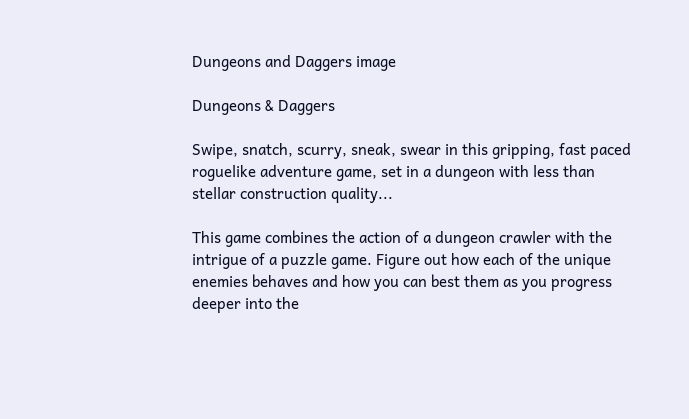Dungeons and Daggers image

Dungeons & Daggers

Swipe, snatch, scurry, sneak, swear in this gripping, fast paced roguelike adventure game, set in a dungeon with less than stellar construction quality...

This game combines the action of a dungeon crawler with the intrigue of a puzzle game. Figure out how each of the unique enemies behaves and how you can best them as you progress deeper into the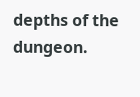depths of the dungeon.